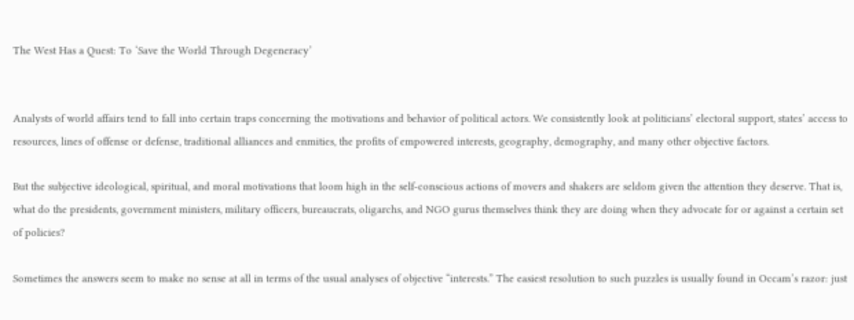The West Has a Quest: To ‘Save the World Through Degeneracy’


Analysts of world affairs tend to fall into certain traps concerning the motivations and behavior of political actors. We consistently look at politicians’ electoral support, states’ access to resources, lines of offense or defense, traditional alliances and enmities, the profits of empowered interests, geography, demography, and many other objective factors.

But the subjective ideological, spiritual, and moral motivations that loom high in the self-conscious actions of movers and shakers are seldom given the attention they deserve. That is, what do the presidents, government ministers, military officers, bureaucrats, oligarchs, and NGO gurus themselves think they are doing when they advocate for or against a certain set of policies?

Sometimes the answers seem to make no sense at all in terms of the usual analyses of objective “interests.” The easiest resolution to such puzzles is usually found in Occam’s razor: just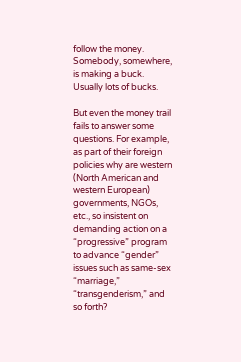follow the money. Somebody, somewhere, is making a buck. Usually lots of bucks.

But even the money trail fails to answer some questions. For example, as part of their foreign policies why are western (North American and western European) governments, NGOs, etc., so insistent on demanding action on a “progressive” program to advance “gender” issues such as same-sex “marriage,” “transgenderism,” and so forth?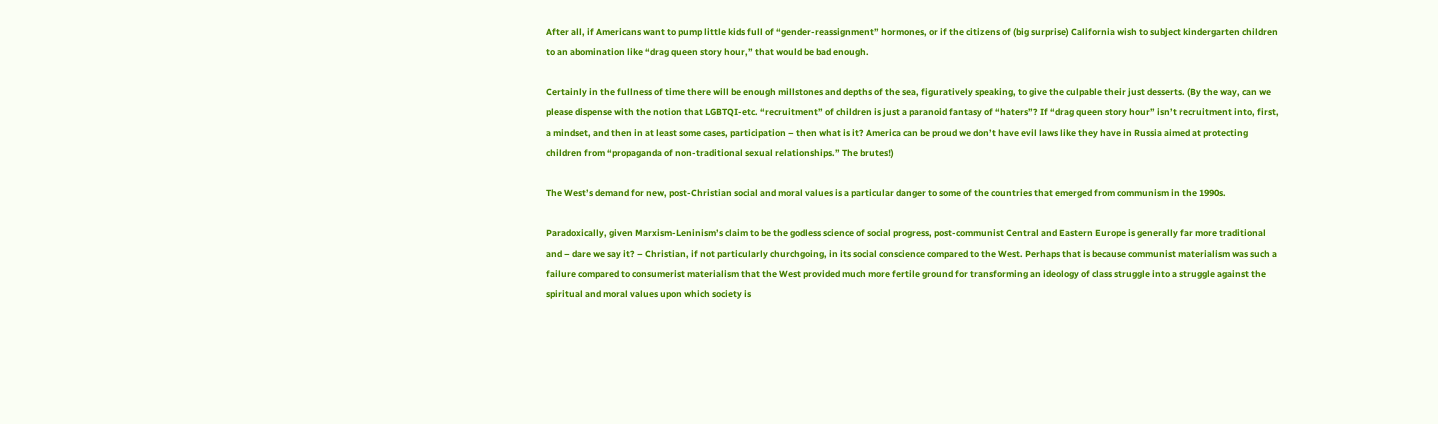After all, if Americans want to pump little kids full of “gender-reassignment” hormones, or if the citizens of (big surprise) California wish to subject kindergarten children to an abomination like “drag queen story hour,” that would be bad enough.

Certainly in the fullness of time there will be enough millstones and depths of the sea, figuratively speaking, to give the culpable their just desserts. (By the way, can we please dispense with the notion that LGBTQI-etc. “recruitment” of children is just a paranoid fantasy of “haters”? If “drag queen story hour” isn’t recruitment into, first, a mindset, and then in at least some cases, participation – then what is it? America can be proud we don’t have evil laws like they have in Russia aimed at protecting children from “propaganda of non-traditional sexual relationships.” The brutes!)

The West’s demand for new, post-Christian social and moral values is a particular danger to some of the countries that emerged from communism in the 1990s.

Paradoxically, given Marxism-Leninism’s claim to be the godless science of social progress, post-communist Central and Eastern Europe is generally far more traditional and – dare we say it? – Christian, if not particularly churchgoing, in its social conscience compared to the West. Perhaps that is because communist materialism was such a failure compared to consumerist materialism that the West provided much more fertile ground for transforming an ideology of class struggle into a struggle against the spiritual and moral values upon which society is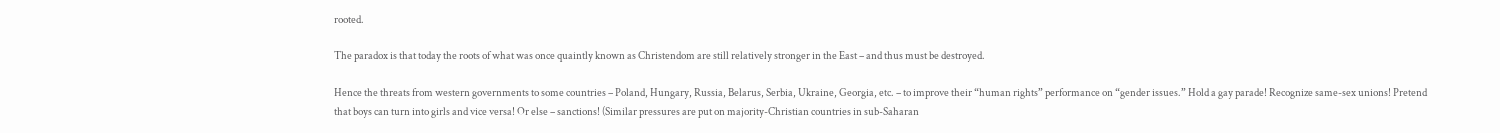rooted.

The paradox is that today the roots of what was once quaintly known as Christendom are still relatively stronger in the East – and thus must be destroyed.

Hence the threats from western governments to some countries – Poland, Hungary, Russia, Belarus, Serbia, Ukraine, Georgia, etc. – to improve their “human rights” performance on “gender issues.” Hold a gay parade! Recognize same-sex unions! Pretend that boys can turn into girls and vice versa! Or else – sanctions! (Similar pressures are put on majority-Christian countries in sub-Saharan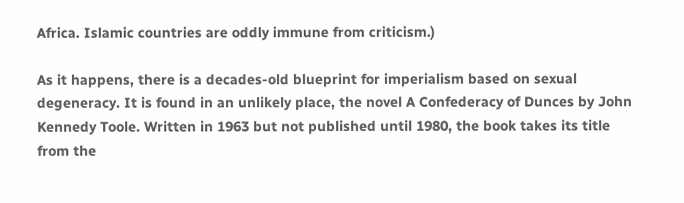Africa. Islamic countries are oddly immune from criticism.)

As it happens, there is a decades-old blueprint for imperialism based on sexual degeneracy. It is found in an unlikely place, the novel A Confederacy of Dunces by John Kennedy Toole. Written in 1963 but not published until 1980, the book takes its title from the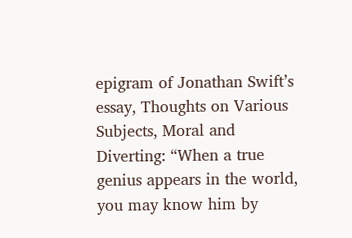epigram of Jonathan Swift’s essay, Thoughts on Various Subjects, Moral and Diverting: “When a true genius appears in the world, you may know him by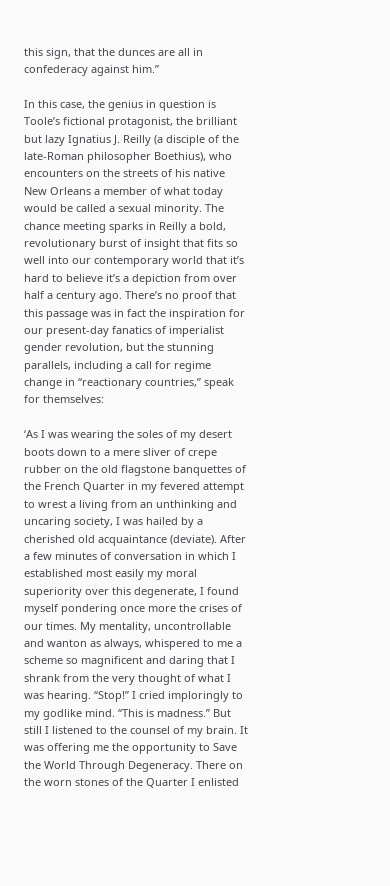this sign, that the dunces are all in confederacy against him.”

In this case, the genius in question is Toole’s fictional protagonist, the brilliant but lazy Ignatius J. Reilly (a disciple of the late-Roman philosopher Boethius), who encounters on the streets of his native New Orleans a member of what today would be called a sexual minority. The chance meeting sparks in Reilly a bold, revolutionary burst of insight that fits so well into our contemporary world that it’s hard to believe it’s a depiction from over half a century ago. There’s no proof that this passage was in fact the inspiration for our present-day fanatics of imperialist gender revolution, but the stunning parallels, including a call for regime change in “reactionary countries,” speak for themselves:

‘As I was wearing the soles of my desert boots down to a mere sliver of crepe rubber on the old flagstone banquettes of the French Quarter in my fevered attempt to wrest a living from an unthinking and uncaring society, I was hailed by a cherished old acquaintance (deviate). After a few minutes of conversation in which I established most easily my moral superiority over this degenerate, I found myself pondering once more the crises of our times. My mentality, uncontrollable and wanton as always, whispered to me a scheme so magnificent and daring that I shrank from the very thought of what I was hearing. “Stop!” I cried imploringly to my godlike mind. “This is madness.” But still I listened to the counsel of my brain. It was offering me the opportunity to Save the World Through Degeneracy. There on the worn stones of the Quarter I enlisted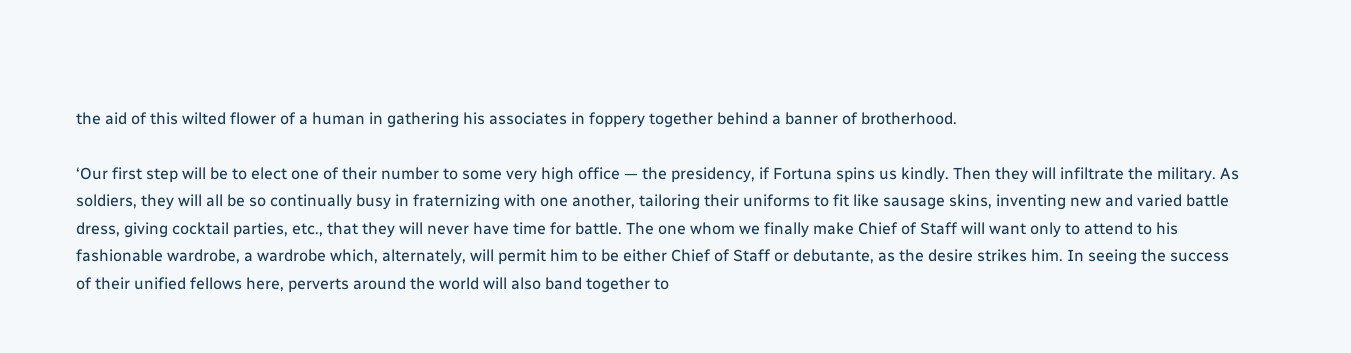the aid of this wilted flower of a human in gathering his associates in foppery together behind a banner of brotherhood.

‘Our first step will be to elect one of their number to some very high office — the presidency, if Fortuna spins us kindly. Then they will infiltrate the military. As soldiers, they will all be so continually busy in fraternizing with one another, tailoring their uniforms to fit like sausage skins, inventing new and varied battle dress, giving cocktail parties, etc., that they will never have time for battle. The one whom we finally make Chief of Staff will want only to attend to his fashionable wardrobe, a wardrobe which, alternately, will permit him to be either Chief of Staff or debutante, as the desire strikes him. In seeing the success of their unified fellows here, perverts around the world will also band together to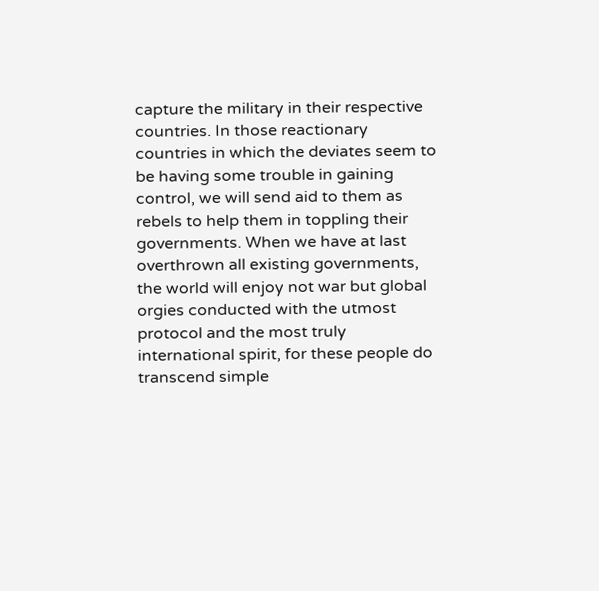capture the military in their respective countries. In those reactionary countries in which the deviates seem to be having some trouble in gaining control, we will send aid to them as rebels to help them in toppling their governments. When we have at last overthrown all existing governments, the world will enjoy not war but global orgies conducted with the utmost protocol and the most truly international spirit, for these people do transcend simple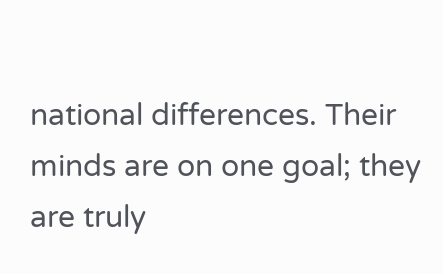national differences. Their minds are on one goal; they are truly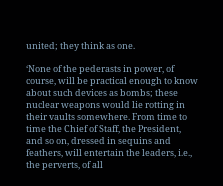united; they think as one.

‘None of the pederasts in power, of course, will be practical enough to know about such devices as bombs; these nuclear weapons would lie rotting in their vaults somewhere. From time to time the Chief of Staff, the President, and so on, dressed in sequins and feathers, will entertain the leaders, i.e., the perverts, of all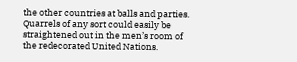the other countries at balls and parties. Quarrels of any sort could easily be straightened out in the men’s room of the redecorated United Nations.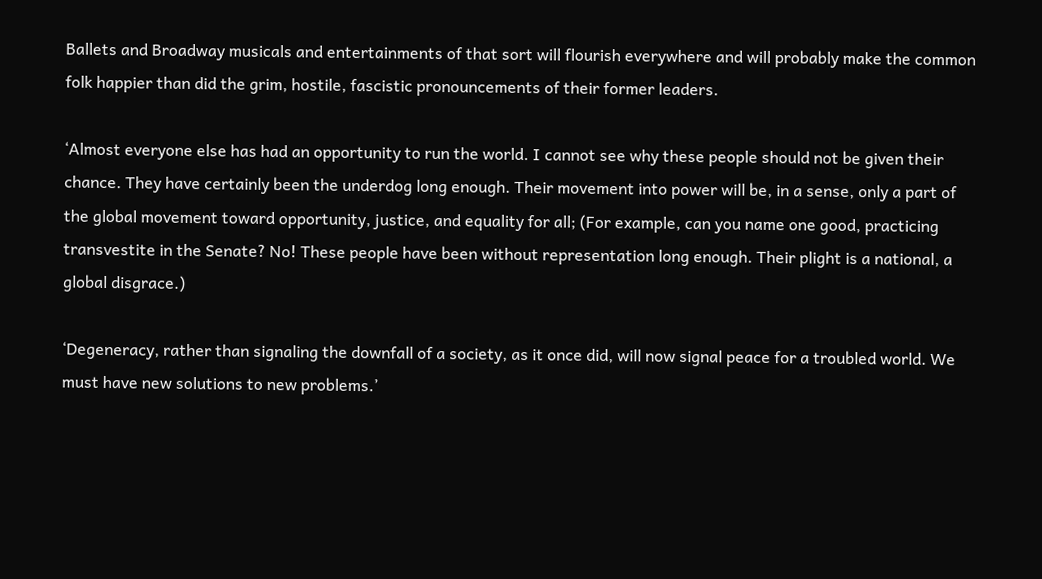Ballets and Broadway musicals and entertainments of that sort will flourish everywhere and will probably make the common folk happier than did the grim, hostile, fascistic pronouncements of their former leaders.

‘Almost everyone else has had an opportunity to run the world. I cannot see why these people should not be given their chance. They have certainly been the underdog long enough. Their movement into power will be, in a sense, only a part of the global movement toward opportunity, justice, and equality for all; (For example, can you name one good, practicing transvestite in the Senate? No! These people have been without representation long enough. Their plight is a national, a global disgrace.)

‘Degeneracy, rather than signaling the downfall of a society, as it once did, will now signal peace for a troubled world. We must have new solutions to new problems.’